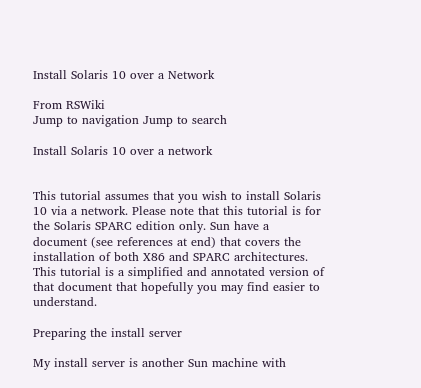Install Solaris 10 over a Network

From RSWiki
Jump to navigation Jump to search

Install Solaris 10 over a network


This tutorial assumes that you wish to install Solaris 10 via a network. Please note that this tutorial is for the Solaris SPARC edition only. Sun have a document (see references at end) that covers the installation of both X86 and SPARC architectures. This tutorial is a simplified and annotated version of that document that hopefully you may find easier to understand.

Preparing the install server

My install server is another Sun machine with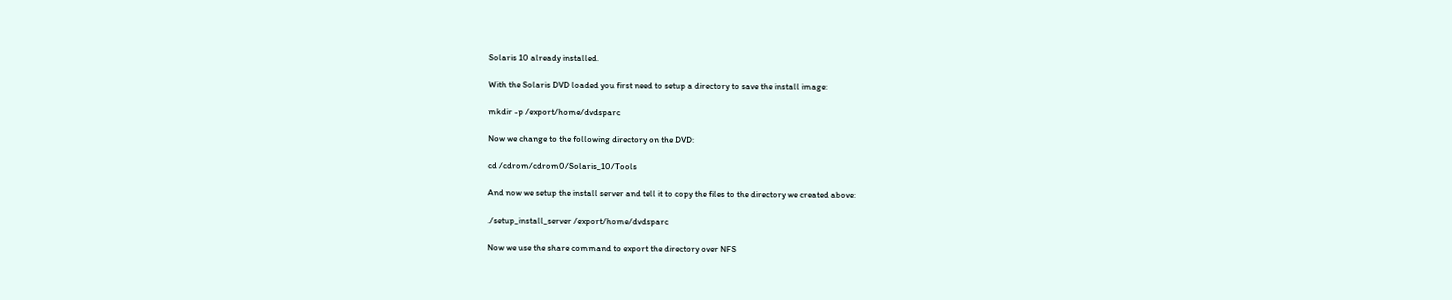Solaris 10 already installed.

With the Solaris DVD loaded you first need to setup a directory to save the install image:

mkdir -p /export/home/dvdsparc

Now we change to the following directory on the DVD:

cd /cdrom/cdrom0/Solaris_10/Tools

And now we setup the install server and tell it to copy the files to the directory we created above:

./setup_install_server /export/home/dvdsparc

Now we use the share command to export the directory over NFS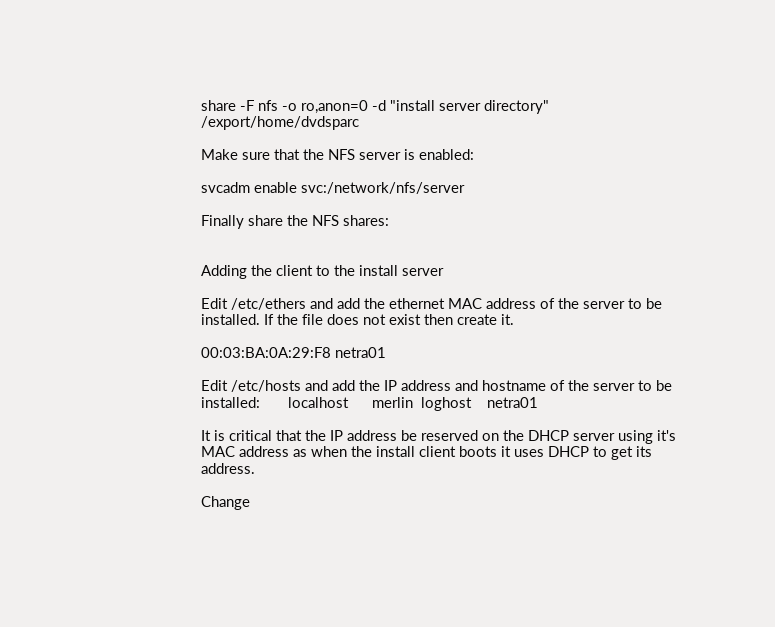share -F nfs -o ro,anon=0 -d "install server directory" /export/home/dvdsparc

Make sure that the NFS server is enabled:

svcadm enable svc:/network/nfs/server

Finally share the NFS shares:


Adding the client to the install server

Edit /etc/ethers and add the ethernet MAC address of the server to be installed. If the file does not exist then create it.

00:03:BA:0A:29:F8 netra01

Edit /etc/hosts and add the IP address and hostname of the server to be installed:       localhost      merlin  loghost    netra01

It is critical that the IP address be reserved on the DHCP server using it's MAC address as when the install client boots it uses DHCP to get its address.

Change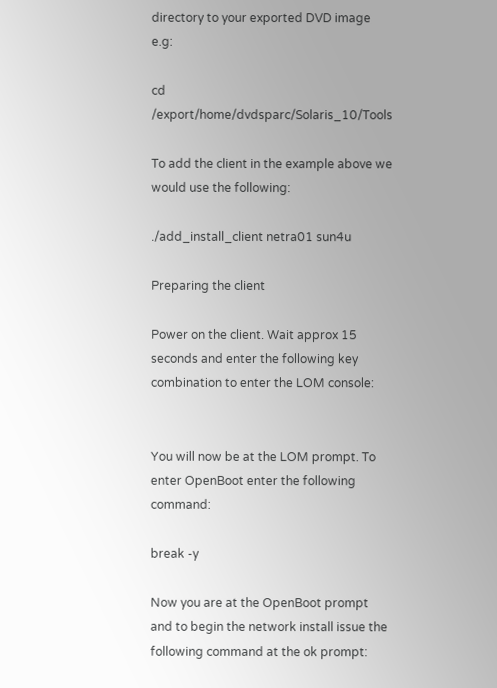directory to your exported DVD image e.g:

cd /export/home/dvdsparc/Solaris_10/Tools

To add the client in the example above we would use the following:

./add_install_client netra01 sun4u

Preparing the client

Power on the client. Wait approx 15 seconds and enter the following key combination to enter the LOM console:


You will now be at the LOM prompt. To enter OpenBoot enter the following command:

break -y

Now you are at the OpenBoot prompt and to begin the network install issue the following command at the ok prompt: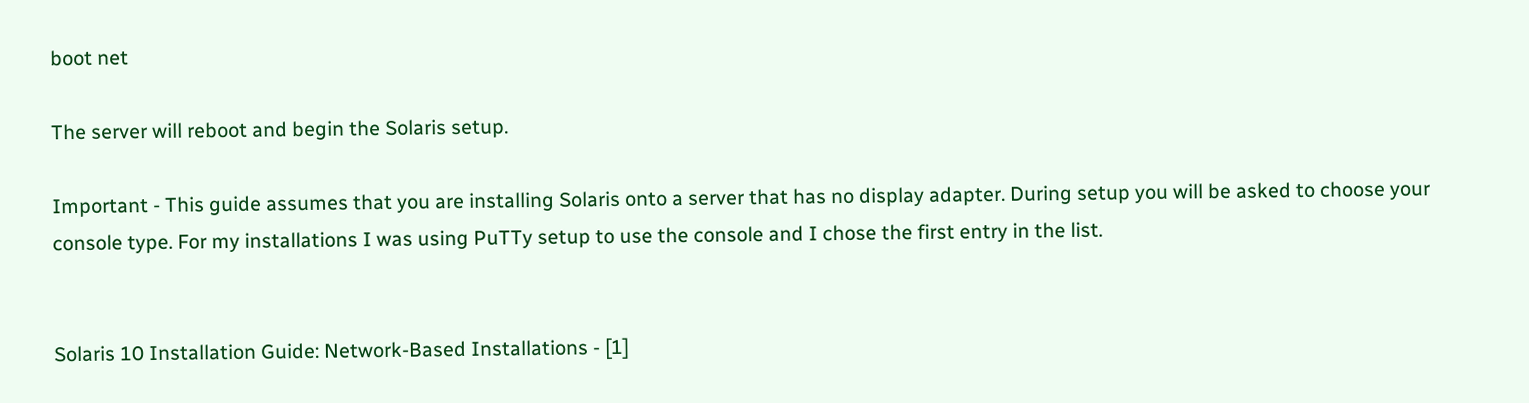boot net

The server will reboot and begin the Solaris setup.

Important - This guide assumes that you are installing Solaris onto a server that has no display adapter. During setup you will be asked to choose your console type. For my installations I was using PuTTy setup to use the console and I chose the first entry in the list.


Solaris 10 Installation Guide: Network-Based Installations - [1]